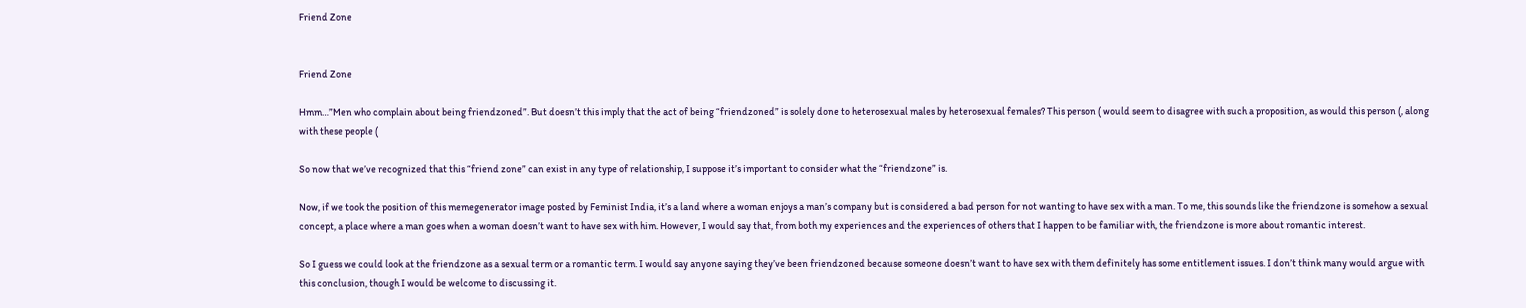Friend Zone


Friend Zone

Hmm…”Men who complain about being friendzoned”. But doesn’t this imply that the act of being “friendzoned” is solely done to heterosexual males by heterosexual females? This person ( would seem to disagree with such a proposition, as would this person (, along with these people (

So now that we’ve recognized that this “friend zone” can exist in any type of relationship, I suppose it’s important to consider what the “friendzone” is.

Now, if we took the position of this memegenerator image posted by Feminist India, it’s a land where a woman enjoys a man’s company but is considered a bad person for not wanting to have sex with a man. To me, this sounds like the friendzone is somehow a sexual concept, a place where a man goes when a woman doesn’t want to have sex with him. However, I would say that, from both my experiences and the experiences of others that I happen to be familiar with, the friendzone is more about romantic interest.

So I guess we could look at the friendzone as a sexual term or a romantic term. I would say anyone saying they’ve been friendzoned because someone doesn’t want to have sex with them definitely has some entitlement issues. I don’t think many would argue with this conclusion, though I would be welcome to discussing it.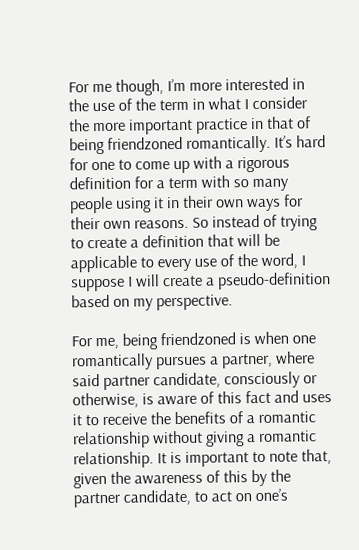For me though, I’m more interested in the use of the term in what I consider the more important practice in that of being friendzoned romantically. It’s hard for one to come up with a rigorous definition for a term with so many people using it in their own ways for their own reasons. So instead of trying to create a definition that will be applicable to every use of the word, I suppose I will create a pseudo-definition based on my perspective.

For me, being friendzoned is when one romantically pursues a partner, where said partner candidate, consciously or otherwise, is aware of this fact and uses it to receive the benefits of a romantic relationship without giving a romantic relationship. It is important to note that, given the awareness of this by the partner candidate, to act on one’s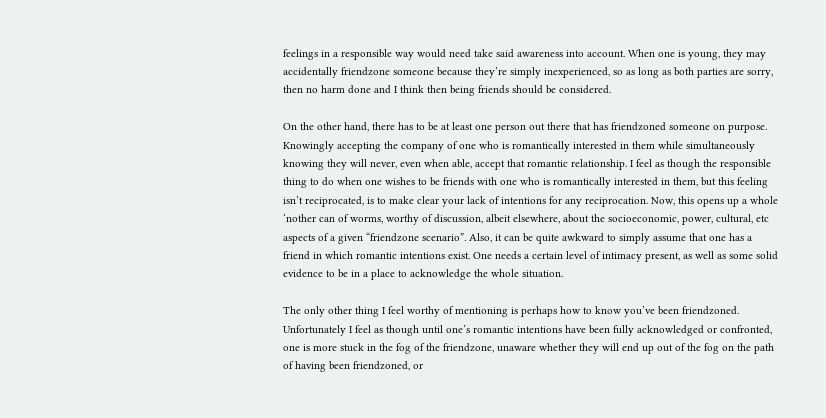feelings in a responsible way would need take said awareness into account. When one is young, they may accidentally friendzone someone because they’re simply inexperienced, so as long as both parties are sorry, then no harm done and I think then being friends should be considered.

On the other hand, there has to be at least one person out there that has friendzoned someone on purpose. Knowingly accepting the company of one who is romantically interested in them while simultaneously knowing they will never, even when able, accept that romantic relationship. I feel as though the responsible thing to do when one wishes to be friends with one who is romantically interested in them, but this feeling isn’t reciprocated, is to make clear your lack of intentions for any reciprocation. Now, this opens up a whole ‘nother can of worms, worthy of discussion, albeit elsewhere, about the socioeconomic, power, cultural, etc aspects of a given “friendzone scenario”. Also, it can be quite awkward to simply assume that one has a friend in which romantic intentions exist. One needs a certain level of intimacy present, as well as some solid evidence to be in a place to acknowledge the whole situation.

The only other thing I feel worthy of mentioning is perhaps how to know you’ve been friendzoned. Unfortunately I feel as though until one’s romantic intentions have been fully acknowledged or confronted, one is more stuck in the fog of the friendzone, unaware whether they will end up out of the fog on the path of having been friendzoned, or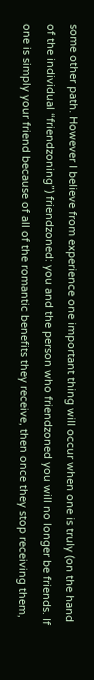some other path. However I believe from experience one important thing will occur when one is truly (on the hand of the individual “friendzoning”) friendzoned: you and the person who friendzoned you will no longer be friends. If one is simply your friend because of all of the romantic benefits they receive, then once they stop receiving them,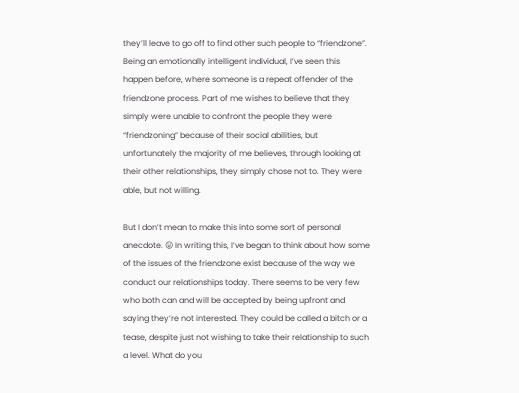they’ll leave to go off to find other such people to “friendzone”. Being an emotionally intelligent individual, I’ve seen this happen before, where someone is a repeat offender of the friendzone process. Part of me wishes to believe that they simply were unable to confront the people they were “friendzoning” because of their social abilities, but unfortunately the majority of me believes, through looking at their other relationships, they simply chose not to. They were able, but not willing.

But I don’t mean to make this into some sort of personal anecdote. 😛 In writing this, I’ve began to think about how some of the issues of the friendzone exist because of the way we conduct our relationships today. There seems to be very few who both can and will be accepted by being upfront and saying they’re not interested. They could be called a bitch or a tease, despite just not wishing to take their relationship to such a level. What do you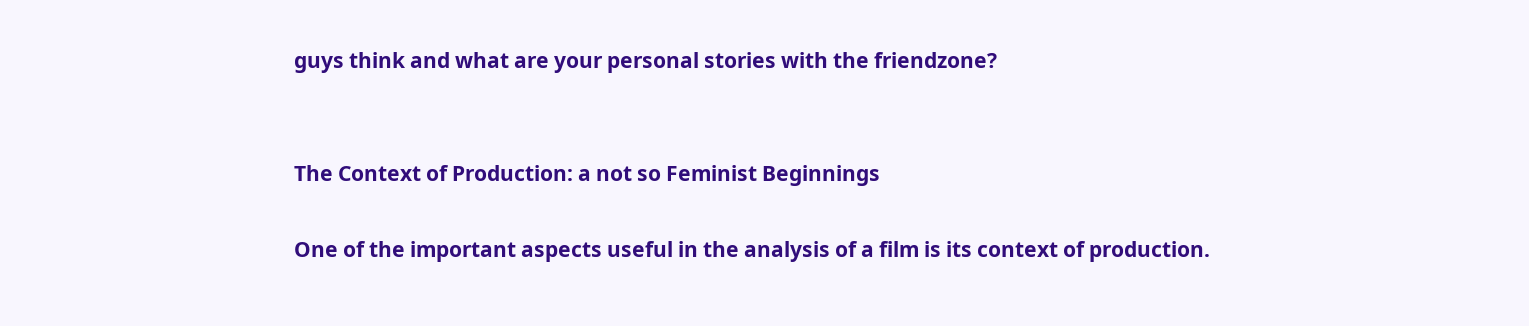guys think and what are your personal stories with the friendzone?


The Context of Production: a not so Feminist Beginnings

One of the important aspects useful in the analysis of a film is its context of production.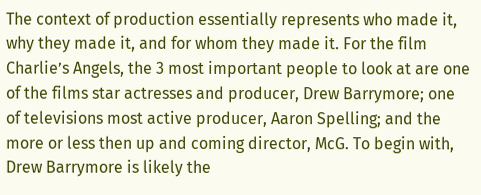The context of production essentially represents who made it, why they made it, and for whom they made it. For the film Charlie’s Angels, the 3 most important people to look at are one of the films star actresses and producer, Drew Barrymore; one of televisions most active producer, Aaron Spelling; and the more or less then up and coming director, McG. To begin with, Drew Barrymore is likely the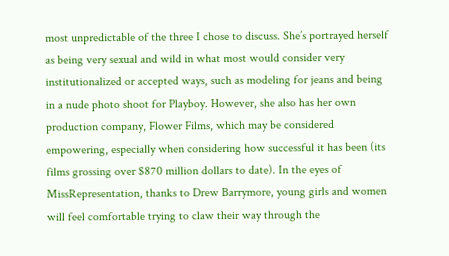most unpredictable of the three I chose to discuss. She’s portrayed herself as being very sexual and wild in what most would consider very institutionalized or accepted ways, such as modeling for jeans and being in a nude photo shoot for Playboy. However, she also has her own production company, Flower Films, which may be considered empowering, especially when considering how successful it has been (its films grossing over $870 million dollars to date). In the eyes of MissRepresentation, thanks to Drew Barrymore, young girls and women will feel comfortable trying to claw their way through the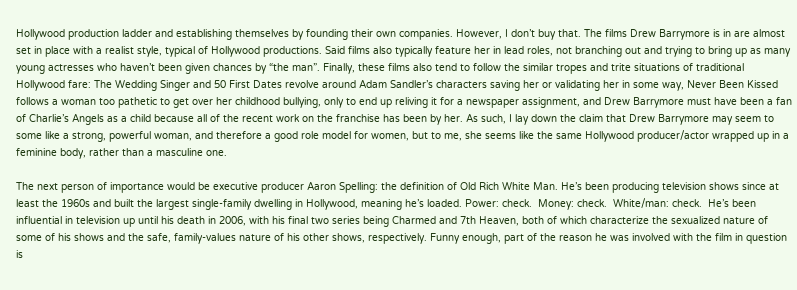Hollywood production ladder and establishing themselves by founding their own companies. However, I don’t buy that. The films Drew Barrymore is in are almost set in place with a realist style, typical of Hollywood productions. Said films also typically feature her in lead roles, not branching out and trying to bring up as many young actresses who haven’t been given chances by “the man”. Finally, these films also tend to follow the similar tropes and trite situations of traditional Hollywood fare: The Wedding Singer and 50 First Dates revolve around Adam Sandler’s characters saving her or validating her in some way, Never Been Kissed follows a woman too pathetic to get over her childhood bullying, only to end up reliving it for a newspaper assignment, and Drew Barrymore must have been a fan of Charlie’s Angels as a child because all of the recent work on the franchise has been by her. As such, I lay down the claim that Drew Barrymore may seem to some like a strong, powerful woman, and therefore a good role model for women, but to me, she seems like the same Hollywood producer/actor wrapped up in a feminine body, rather than a masculine one.

The next person of importance would be executive producer Aaron Spelling: the definition of Old Rich White Man. He’s been producing television shows since at least the 1960s and built the largest single-family dwelling in Hollywood, meaning he’s loaded. Power: check.  Money: check.  White/man: check.  He’s been influential in television up until his death in 2006, with his final two series being Charmed and 7th Heaven, both of which characterize the sexualized nature of some of his shows and the safe, family-values nature of his other shows, respectively. Funny enough, part of the reason he was involved with the film in question is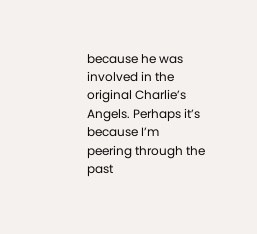because he was involved in the original Charlie’s Angels. Perhaps it’s because I’m peering through the past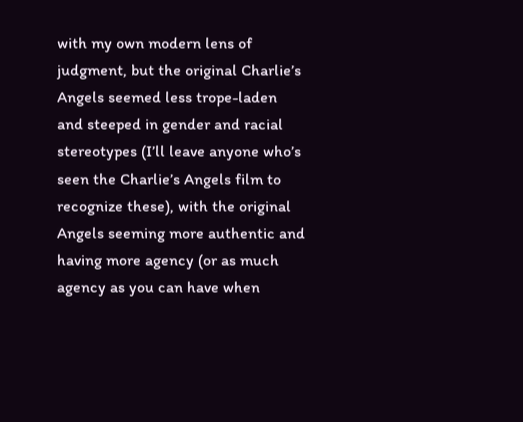with my own modern lens of judgment, but the original Charlie’s Angels seemed less trope-laden and steeped in gender and racial stereotypes (I’ll leave anyone who’s seen the Charlie’s Angels film to recognize these), with the original Angels seeming more authentic and having more agency (or as much agency as you can have when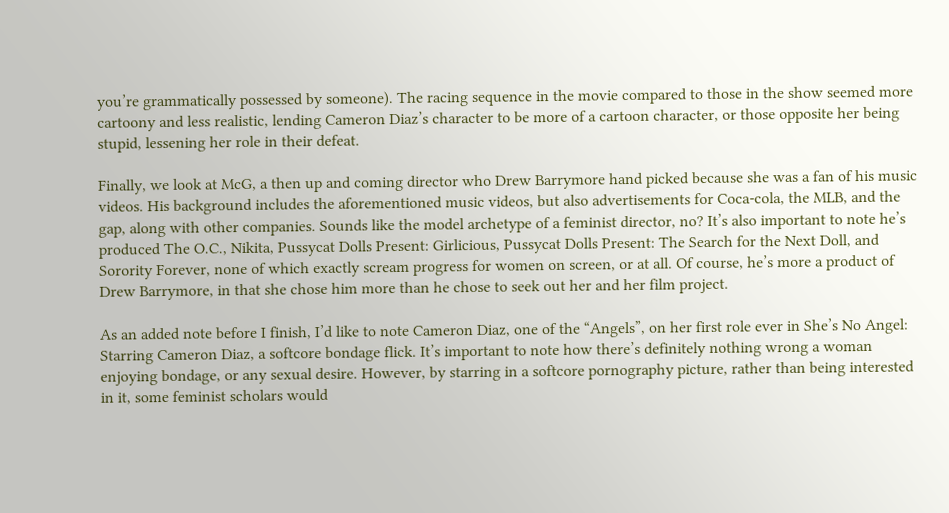you’re grammatically possessed by someone). The racing sequence in the movie compared to those in the show seemed more cartoony and less realistic, lending Cameron Diaz’s character to be more of a cartoon character, or those opposite her being stupid, lessening her role in their defeat.

Finally, we look at McG, a then up and coming director who Drew Barrymore hand picked because she was a fan of his music videos. His background includes the aforementioned music videos, but also advertisements for Coca-cola, the MLB, and the gap, along with other companies. Sounds like the model archetype of a feminist director, no? It’s also important to note he’s produced The O.C., Nikita, Pussycat Dolls Present: Girlicious, Pussycat Dolls Present: The Search for the Next Doll, and Sorority Forever, none of which exactly scream progress for women on screen, or at all. Of course, he’s more a product of Drew Barrymore, in that she chose him more than he chose to seek out her and her film project.

As an added note before I finish, I’d like to note Cameron Diaz, one of the “Angels”, on her first role ever in She’s No Angel: Starring Cameron Diaz, a softcore bondage flick. It’s important to note how there’s definitely nothing wrong a woman enjoying bondage, or any sexual desire. However, by starring in a softcore pornography picture, rather than being interested in it, some feminist scholars would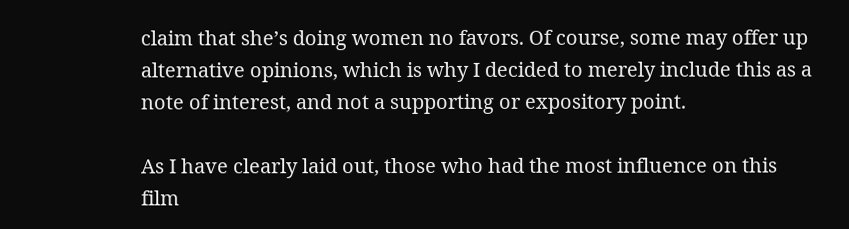claim that she’s doing women no favors. Of course, some may offer up alternative opinions, which is why I decided to merely include this as a note of interest, and not a supporting or expository point.

As I have clearly laid out, those who had the most influence on this film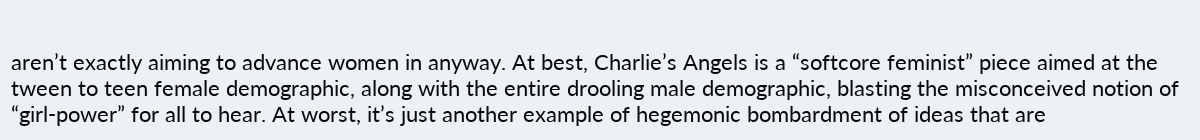aren’t exactly aiming to advance women in anyway. At best, Charlie’s Angels is a “softcore feminist” piece aimed at the tween to teen female demographic, along with the entire drooling male demographic, blasting the misconceived notion of “girl-power” for all to hear. At worst, it’s just another example of hegemonic bombardment of ideas that are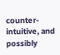counter-intuitive, and possibly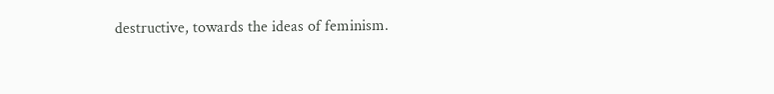destructive, towards the ideas of feminism.